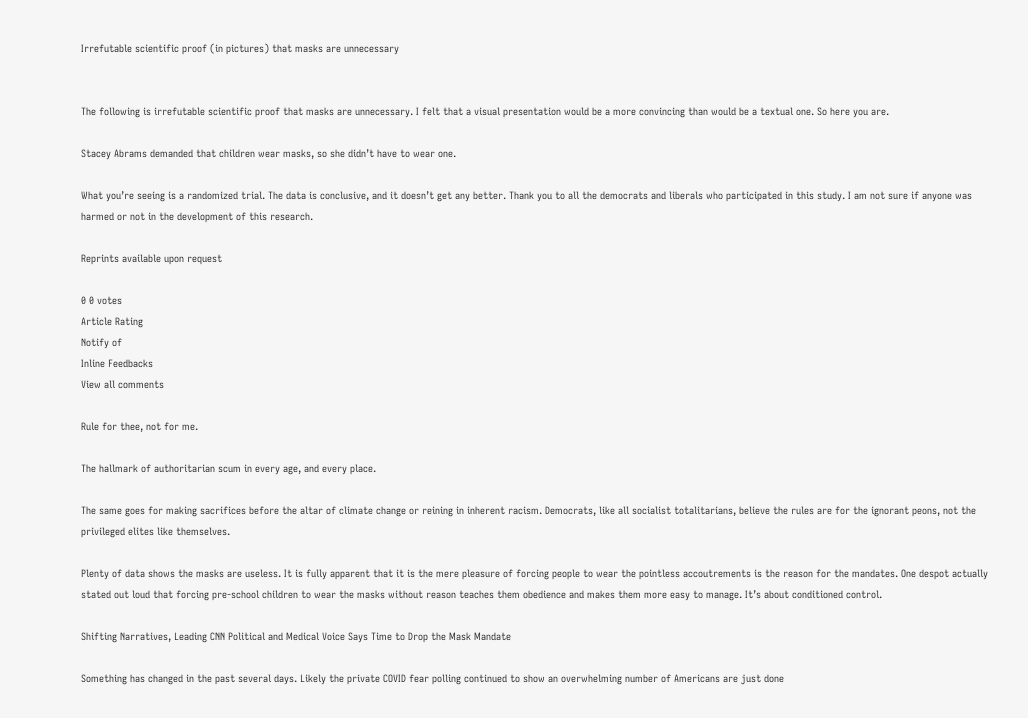Irrefutable scientific proof (in pictures) that masks are unnecessary


The following is irrefutable scientific proof that masks are unnecessary. I felt that a visual presentation would be a more convincing than would be a textual one. So here you are.

Stacey Abrams demanded that children wear masks, so she didn’t have to wear one.

What you’re seeing is a randomized trial. The data is conclusive, and it doesn’t get any better. Thank you to all the democrats and liberals who participated in this study. I am not sure if anyone was harmed or not in the development of this research.

Reprints available upon request

0 0 votes
Article Rating
Notify of
Inline Feedbacks
View all comments

Rule for thee, not for me.

The hallmark of authoritarian scum in every age, and every place.

The same goes for making sacrifices before the altar of climate change or reining in inherent racism. Democrats, like all socialist totalitarians, believe the rules are for the ignorant peons, not the privileged elites like themselves.

Plenty of data shows the masks are useless. It is fully apparent that it is the mere pleasure of forcing people to wear the pointless accoutrements is the reason for the mandates. One despot actually stated out loud that forcing pre-school children to wear the masks without reason teaches them obedience and makes them more easy to manage. It’s about conditioned control.

Shifting Narratives, Leading CNN Political and Medical Voice Says Time to Drop the Mask Mandate

Something has changed in the past several days. Likely the private COVID fear polling continued to show an overwhelming number of Americans are just done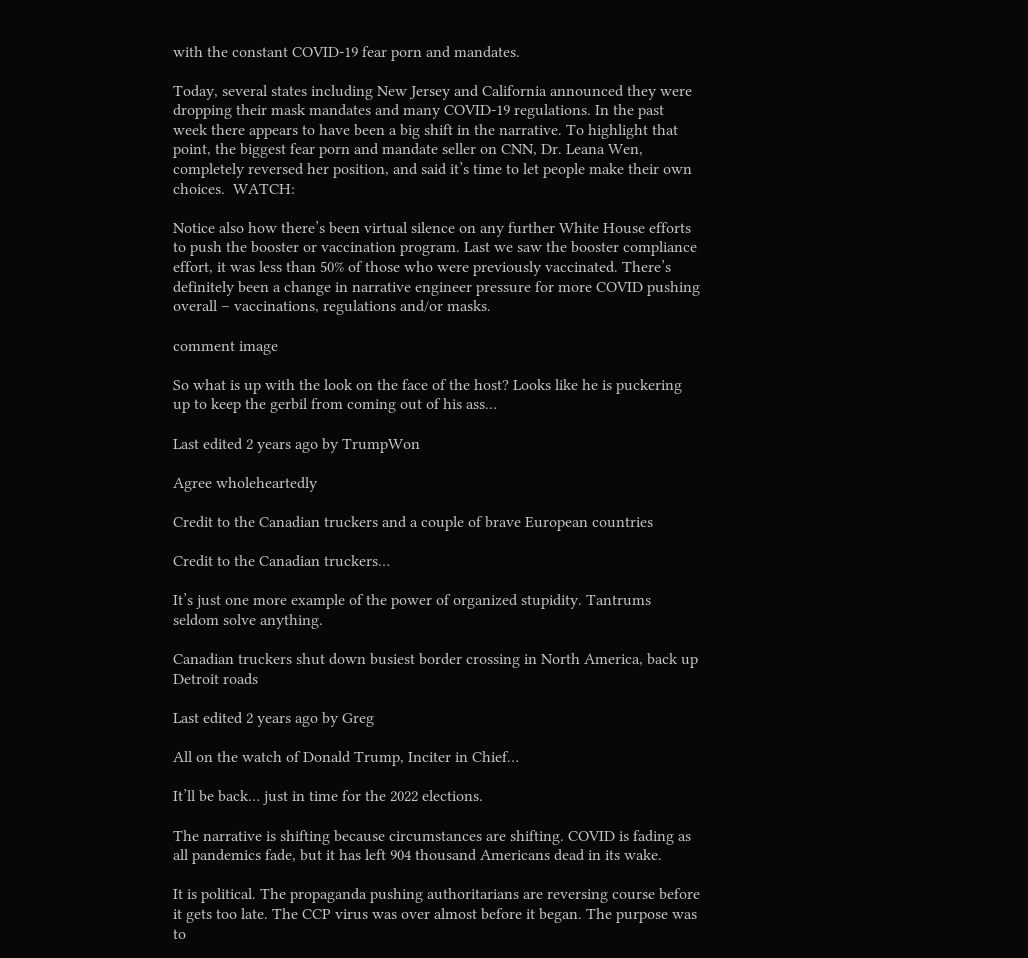with the constant COVID-19 fear porn and mandates.

Today, several states including New Jersey and California announced they were dropping their mask mandates and many COVID-19 regulations. In the past week there appears to have been a big shift in the narrative. To highlight that point, the biggest fear porn and mandate seller on CNN, Dr. Leana Wen, completely reversed her position, and said it’s time to let people make their own choices.  WATCH:

Notice also how there’s been virtual silence on any further White House efforts to push the booster or vaccination program. Last we saw the booster compliance effort, it was less than 50% of those who were previously vaccinated. There’s definitely been a change in narrative engineer pressure for more COVID pushing overall – vaccinations, regulations and/or masks.

comment image

So what is up with the look on the face of the host? Looks like he is puckering up to keep the gerbil from coming out of his ass…

Last edited 2 years ago by TrumpWon

Agree wholeheartedly

Credit to the Canadian truckers and a couple of brave European countries

Credit to the Canadian truckers…

It’s just one more example of the power of organized stupidity. Tantrums seldom solve anything.

Canadian truckers shut down busiest border crossing in North America, back up Detroit roads

Last edited 2 years ago by Greg

All on the watch of Donald Trump, Inciter in Chief…

It’ll be back… just in time for the 2022 elections.

The narrative is shifting because circumstances are shifting. COVID is fading as all pandemics fade, but it has left 904 thousand Americans dead in its wake.

It is political. The propaganda pushing authoritarians are reversing course before it gets too late. The CCP virus was over almost before it began. The purpose was to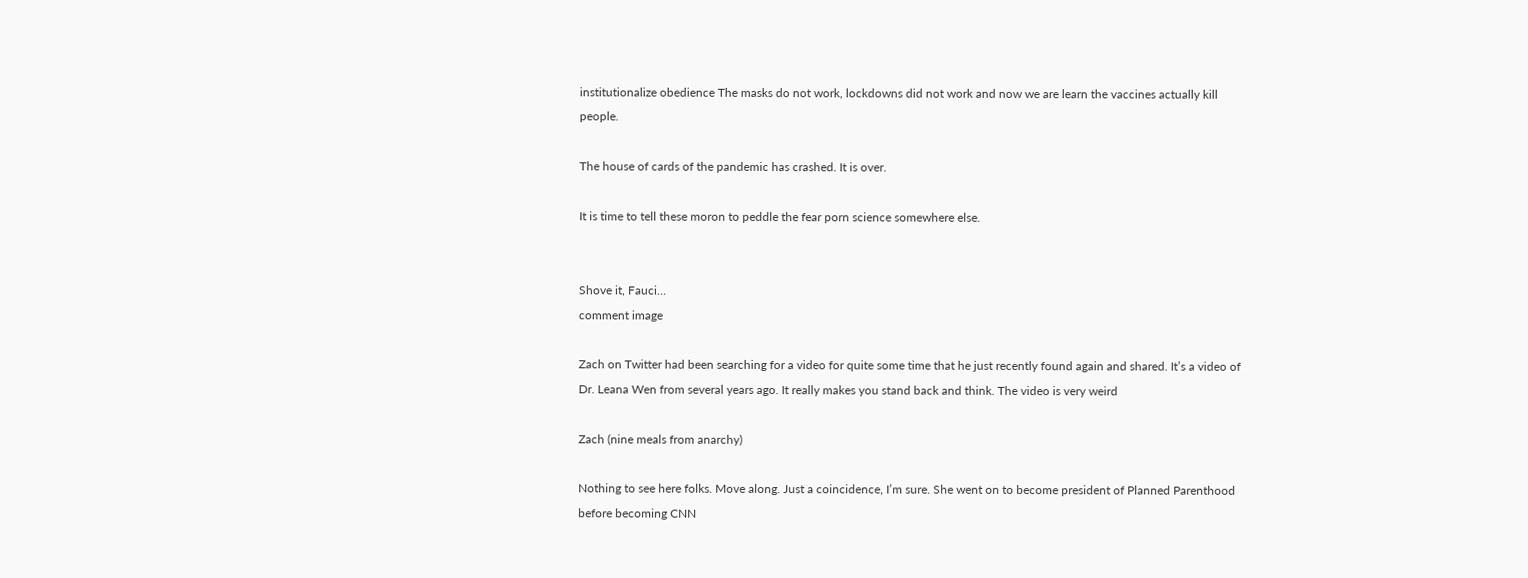institutionalize obedience The masks do not work, lockdowns did not work and now we are learn the vaccines actually kill people.

The house of cards of the pandemic has crashed. It is over.

It is time to tell these moron to peddle the fear porn science somewhere else.


Shove it, Fauci…
comment image

Zach on Twitter had been searching for a video for quite some time that he just recently found again and shared. It’s a video of Dr. Leana Wen from several years ago. It really makes you stand back and think. The video is very weird

Zach (nine meals from anarchy)

Nothing to see here folks. Move along. Just a coincidence, I’m sure. She went on to become president of Planned Parenthood before becoming CNN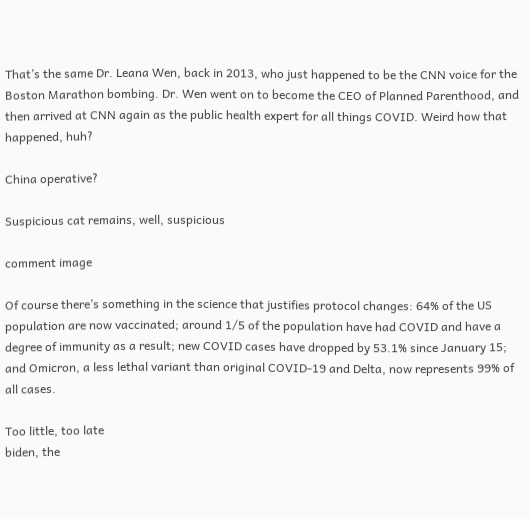That’s the same Dr. Leana Wen, back in 2013, who just happened to be the CNN voice for the Boston Marathon bombing. Dr. Wen went on to become the CEO of Planned Parenthood, and then arrived at CNN again as the public health expert for all things COVID. Weird how that happened, huh?

China operative?

Suspicious cat remains, well, suspicious

comment image

Of course there’s something in the science that justifies protocol changes: 64% of the US population are now vaccinated; around 1/5 of the population have had COVID and have a degree of immunity as a result; new COVID cases have dropped by 53.1% since January 15; and Omicron, a less lethal variant than original COVID-19 and Delta, now represents 99% of all cases.

Too little, too late
biden, the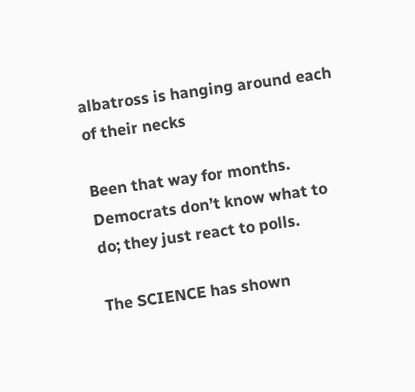albatross is hanging around each of their necks

Been that way for months. Democrats don’t know what to do; they just react to polls.

The SCIENCE has shown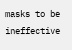masks to be ineffective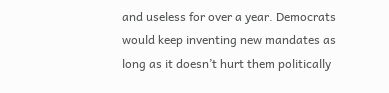and useless for over a year. Democrats would keep inventing new mandates as long as it doesn’t hurt them politically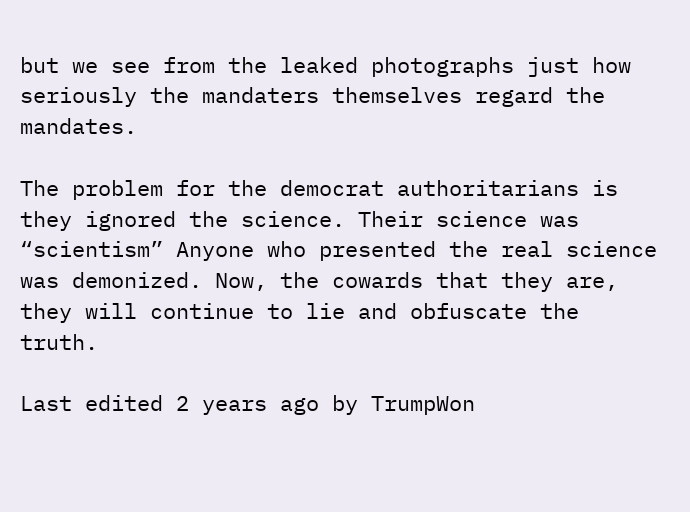but we see from the leaked photographs just how seriously the mandaters themselves regard the mandates.

The problem for the democrat authoritarians is they ignored the science. Their science was “scientism” Anyone who presented the real science was demonized. Now, the cowards that they are, they will continue to lie and obfuscate the truth.

Last edited 2 years ago by TrumpWon